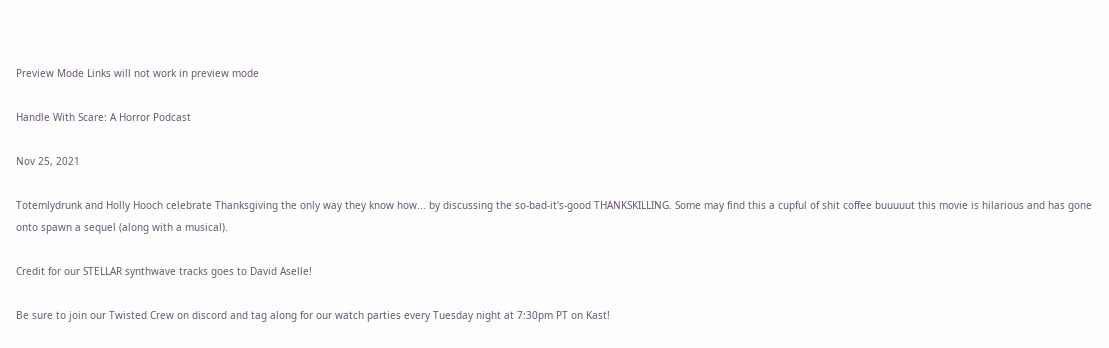Preview Mode Links will not work in preview mode

Handle With Scare: A Horror Podcast

Nov 25, 2021

Totemlydrunk and Holly Hooch celebrate Thanksgiving the only way they know how... by discussing the so-bad-it's-good THANKSKILLING. Some may find this a cupful of shit coffee buuuuut this movie is hilarious and has gone onto spawn a sequel (along with a musical).

Credit for our STELLAR synthwave tracks goes to David Aselle!

Be sure to join our Twisted Crew on discord and tag along for our watch parties every Tuesday night at 7:30pm PT on Kast!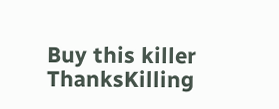Buy this killer ThanksKilling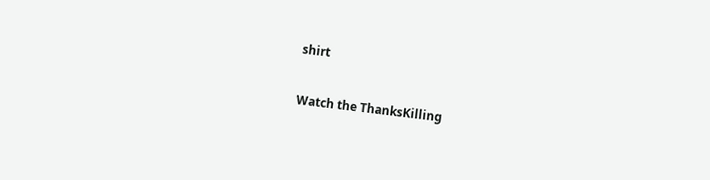shirt

Watch the ThanksKilling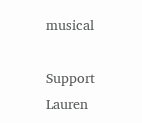musical

Support Lauren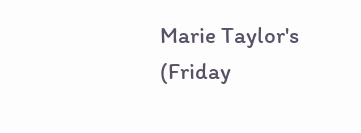Marie Taylor's (Friday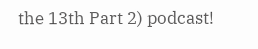the 13th Part 2) podcast!